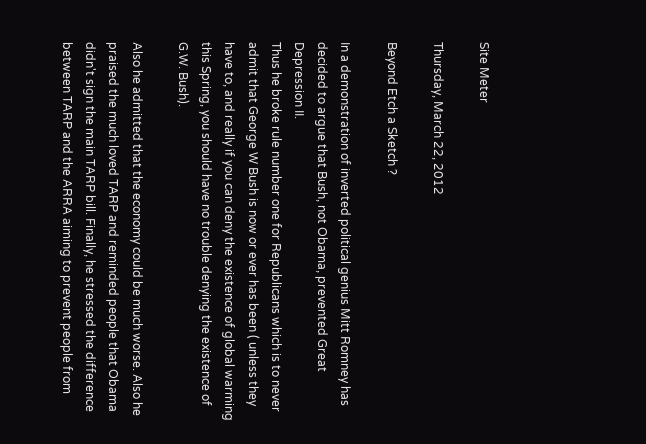Site Meter

Thursday, March 22, 2012

Beyond Etch a Sketch ?

In a demonstration of inverted political genius Mitt Romney has decided to argue that Bush, not Obama, prevented Great Depression II.
Thus he broke rule number one for Republicans which is to never admit that George W Bush is now or ever has been ( unless they have to, and really if you can deny the existence of global warming this Spring, you should have no trouble denying the existence of G.W. Bush).

Also he admitted that the economy could be much worse. Also he praised the much loved TARP and reminded people that Obama didn't sign the main TARP bill. Finally, he stressed the difference between TARP and the ARRA aiming to prevent people from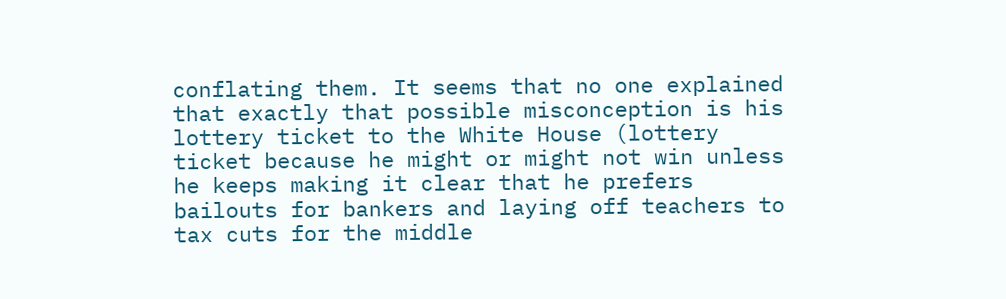conflating them. It seems that no one explained that exactly that possible misconception is his lottery ticket to the White House (lottery ticket because he might or might not win unless he keeps making it clear that he prefers bailouts for bankers and laying off teachers to tax cuts for the middle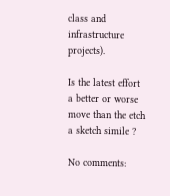class and infrastructure projects).

Is the latest effort a better or worse move than the etch a sketch simile ?

No comments: